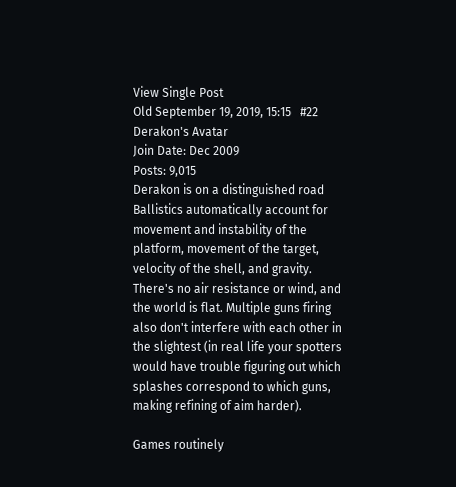View Single Post
Old September 19, 2019, 15:15   #22
Derakon's Avatar
Join Date: Dec 2009
Posts: 9,015
Derakon is on a distinguished road
Ballistics automatically account for movement and instability of the platform, movement of the target, velocity of the shell, and gravity. There's no air resistance or wind, and the world is flat. Multiple guns firing also don't interfere with each other in the slightest (in real life your spotters would have trouble figuring out which splashes correspond to which guns, making refining of aim harder).

Games routinely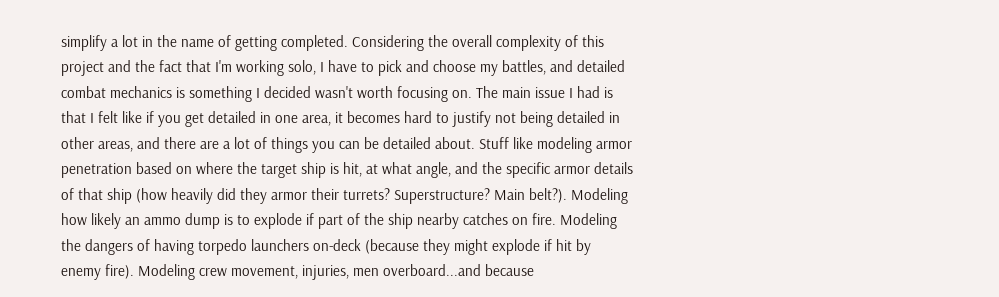simplify a lot in the name of getting completed. Considering the overall complexity of this project and the fact that I'm working solo, I have to pick and choose my battles, and detailed combat mechanics is something I decided wasn't worth focusing on. The main issue I had is that I felt like if you get detailed in one area, it becomes hard to justify not being detailed in other areas, and there are a lot of things you can be detailed about. Stuff like modeling armor penetration based on where the target ship is hit, at what angle, and the specific armor details of that ship (how heavily did they armor their turrets? Superstructure? Main belt?). Modeling how likely an ammo dump is to explode if part of the ship nearby catches on fire. Modeling the dangers of having torpedo launchers on-deck (because they might explode if hit by enemy fire). Modeling crew movement, injuries, men overboard...and because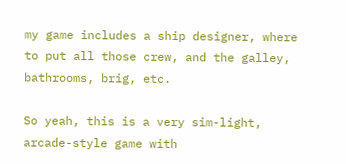my game includes a ship designer, where to put all those crew, and the galley, bathrooms, brig, etc.

So yeah, this is a very sim-light, arcade-style game with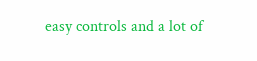easy controls and a lot of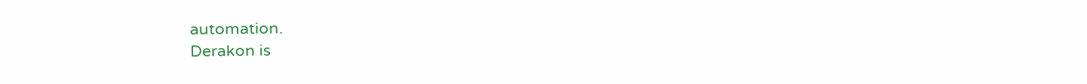automation.
Derakon is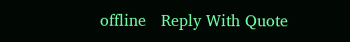offline   Reply With Quote